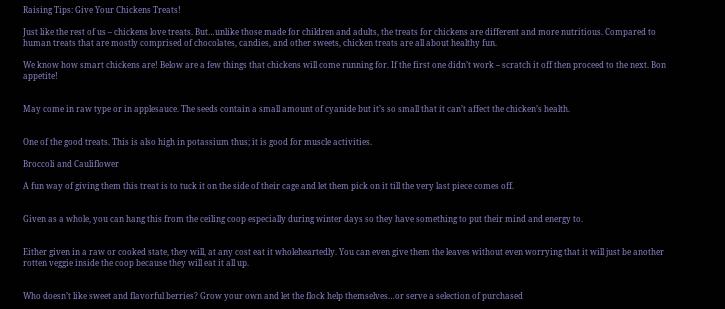Raising Tips: Give Your Chickens Treats!

Just like the rest of us – chickens love treats. But…unlike those made for children and adults, the treats for chickens are different and more nutritious. Compared to human treats that are mostly comprised of chocolates, candies, and other sweets, chicken treats are all about healthy fun.

We know how smart chickens are! Below are a few things that chickens will come running for. If the first one didn’t work – scratch it off then proceed to the next. Bon appetite!


May come in raw type or in applesauce. The seeds contain a small amount of cyanide but it’s so small that it can’t affect the chicken’s health.


One of the good treats. This is also high in potassium thus; it is good for muscle activities.

Broccoli and Cauliflower

A fun way of giving them this treat is to tuck it on the side of their cage and let them pick on it till the very last piece comes off.


Given as a whole, you can hang this from the ceiling coop especially during winter days so they have something to put their mind and energy to.


Either given in a raw or cooked state, they will, at any cost eat it wholeheartedly. You can even give them the leaves without even worrying that it will just be another rotten veggie inside the coop because they will eat it all up.


Who doesn’t like sweet and flavorful berries? Grow your own and let the flock help themselves…or serve a selection of purchased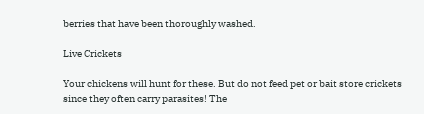berries that have been thoroughly washed.

Live Crickets

Your chickens will hunt for these. But do not feed pet or bait store crickets since they often carry parasites! The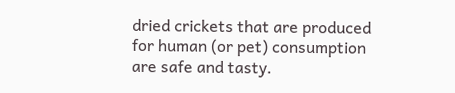dried crickets that are produced for human (or pet) consumption are safe and tasty.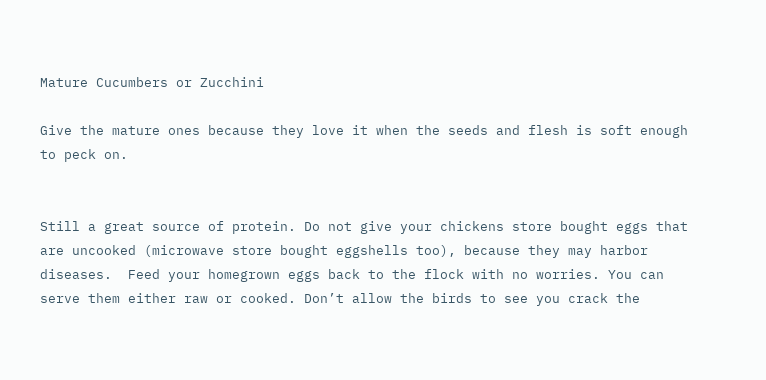Mature Cucumbers or Zucchini

Give the mature ones because they love it when the seeds and flesh is soft enough to peck on.


Still a great source of protein. Do not give your chickens store bought eggs that are uncooked (microwave store bought eggshells too), because they may harbor diseases.  Feed your homegrown eggs back to the flock with no worries. You can serve them either raw or cooked. Don’t allow the birds to see you crack the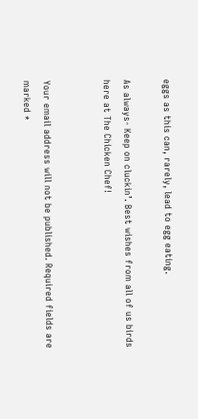eggs as this can, rarely, lead to egg eating.

As always- Keep on cluckin’. Best wishes from all of us birds here at The Chicken Chef!


Your email address will not be published. Required fields are marked *